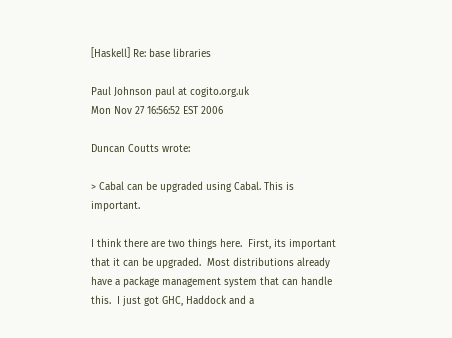[Haskell] Re: base libraries

Paul Johnson paul at cogito.org.uk
Mon Nov 27 16:56:52 EST 2006

Duncan Coutts wrote:

> Cabal can be upgraded using Cabal. This is important.

I think there are two things here.  First, its important that it can be upgraded.  Most distributions already have a package management system that can handle this.  I just got GHC, Haddock and a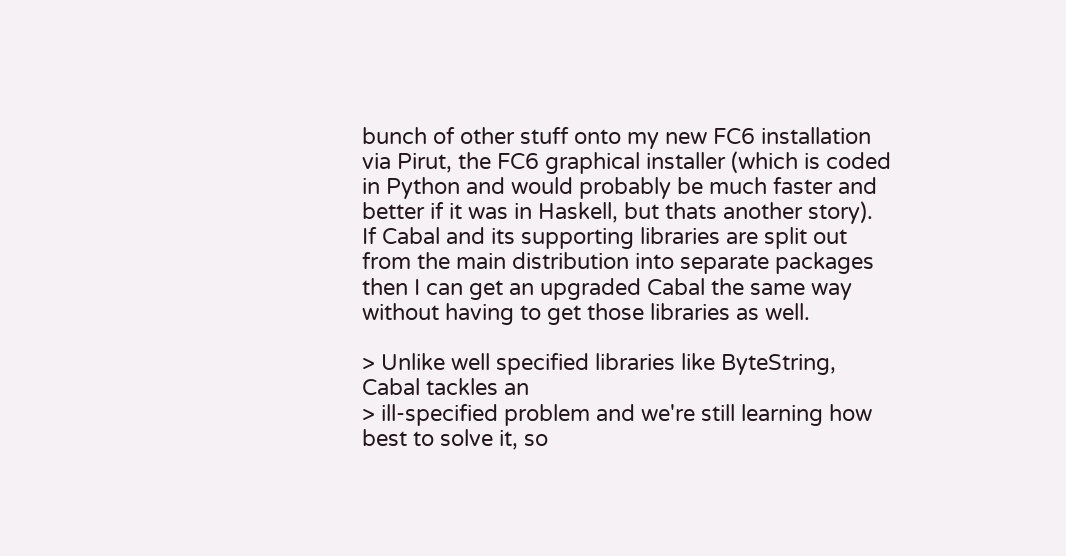bunch of other stuff onto my new FC6 installation via Pirut, the FC6 graphical installer (which is coded in Python and would probably be much faster and better if it was in Haskell, but thats another story).  If Cabal and its supporting libraries are split out from the main distribution into separate packages then I can get an upgraded Cabal the same way without having to get those libraries as well.

> Unlike well specified libraries like ByteString, Cabal tackles an
> ill-specified problem and we're still learning how best to solve it, so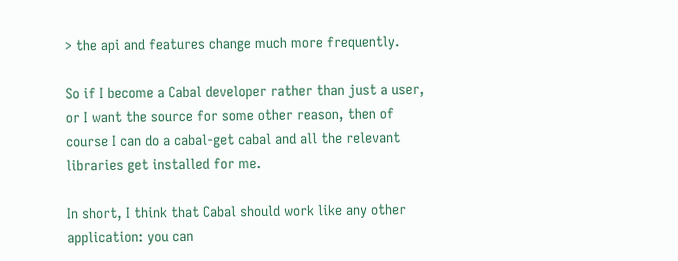> the api and features change much more frequently.

So if I become a Cabal developer rather than just a user, or I want the source for some other reason, then of course I can do a cabal-get cabal and all the relevant libraries get installed for me.

In short, I think that Cabal should work like any other application: you can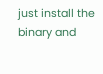just install the binary and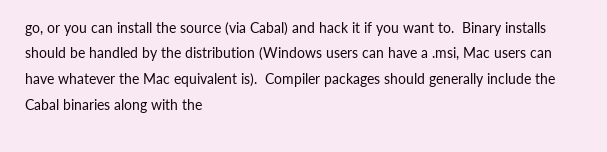go, or you can install the source (via Cabal) and hack it if you want to.  Binary installs should be handled by the distribution (Windows users can have a .msi, Mac users can have whatever the Mac equivalent is).  Compiler packages should generally include the Cabal binaries along with the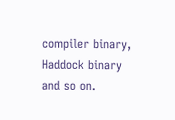compiler binary, Haddock binary and so on.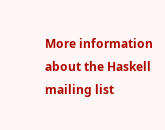More information about the Haskell mailing list